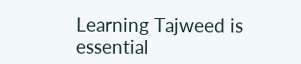Learning Tajweed is essential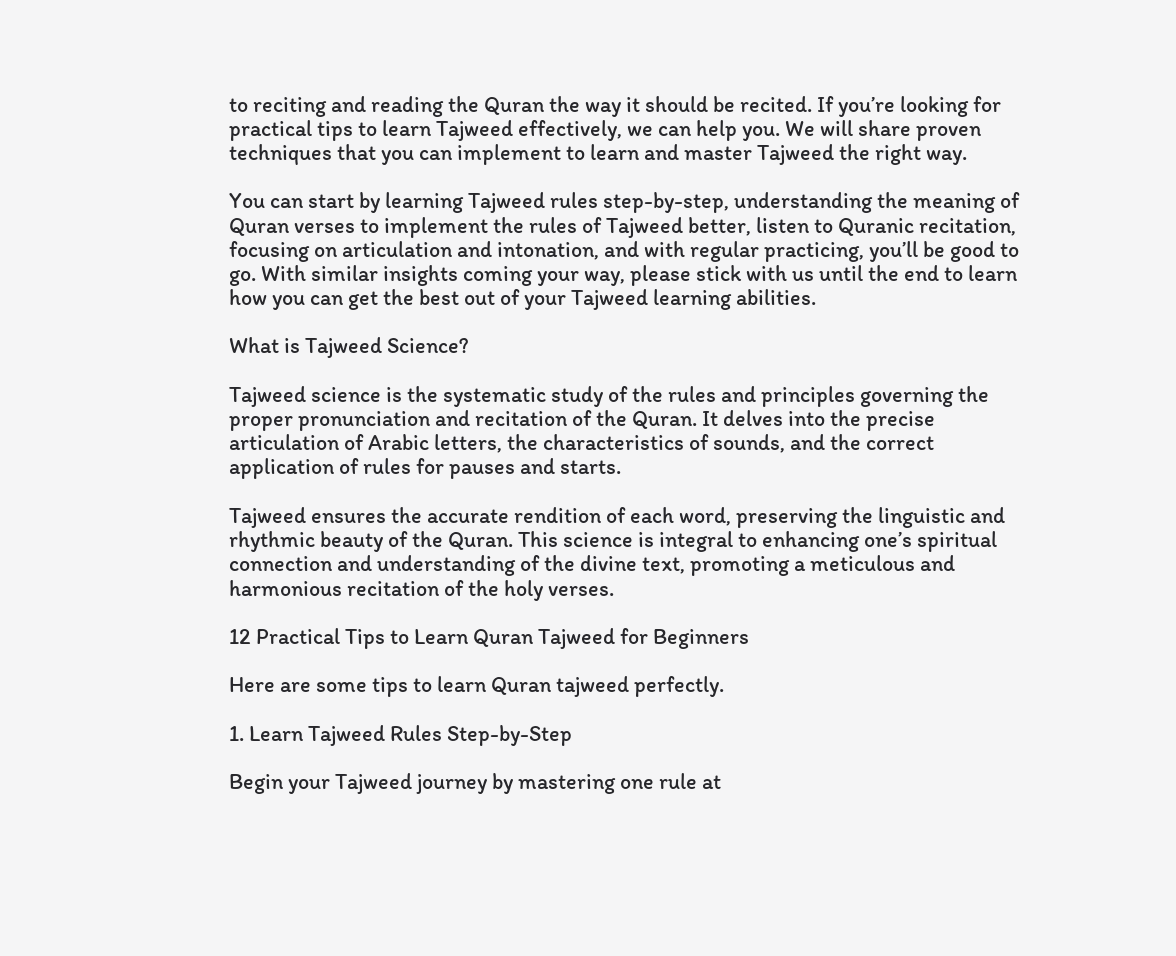to reciting and reading the Quran the way it should be recited. If you’re looking for practical tips to learn Tajweed effectively, we can help you. We will share proven techniques that you can implement to learn and master Tajweed the right way.

You can start by learning Tajweed rules step-by-step, understanding the meaning of Quran verses to implement the rules of Tajweed better, listen to Quranic recitation, focusing on articulation and intonation, and with regular practicing, you’ll be good to go. With similar insights coming your way, please stick with us until the end to learn how you can get the best out of your Tajweed learning abilities.

What is Tajweed Science?

Tajweed science is the systematic study of the rules and principles governing the proper pronunciation and recitation of the Quran. It delves into the precise articulation of Arabic letters, the characteristics of sounds, and the correct application of rules for pauses and starts.

Tajweed ensures the accurate rendition of each word, preserving the linguistic and rhythmic beauty of the Quran. This science is integral to enhancing one’s spiritual connection and understanding of the divine text, promoting a meticulous and harmonious recitation of the holy verses.

12 Practical Tips to Learn Quran Tajweed for Beginners

Here are some tips to learn Quran tajweed perfectly.

1. Learn Tajweed Rules Step-by-Step

Begin your Tajweed journey by mastering one rule at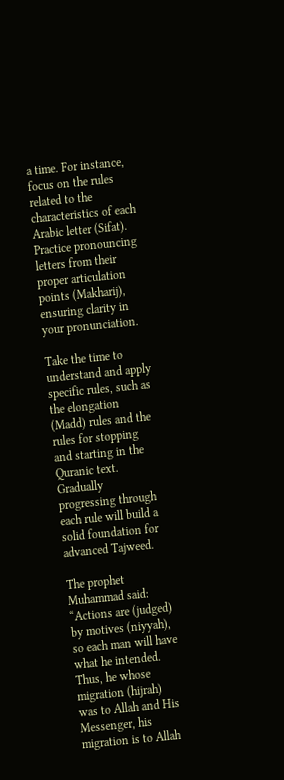a time. For instance, focus on the rules related to the characteristics of each Arabic letter (Sifat). Practice pronouncing letters from their proper articulation points (Makharij), ensuring clarity in your pronunciation.

Take the time to understand and apply specific rules, such as the elongation (Madd) rules and the rules for stopping and starting in the Quranic text. Gradually progressing through each rule will build a solid foundation for advanced Tajweed.

The prophet Muhammad said: “Actions are (judged) by motives (niyyah), so each man will have what he intended. Thus, he whose migration (hijrah) was to Allah and His Messenger, his migration is to Allah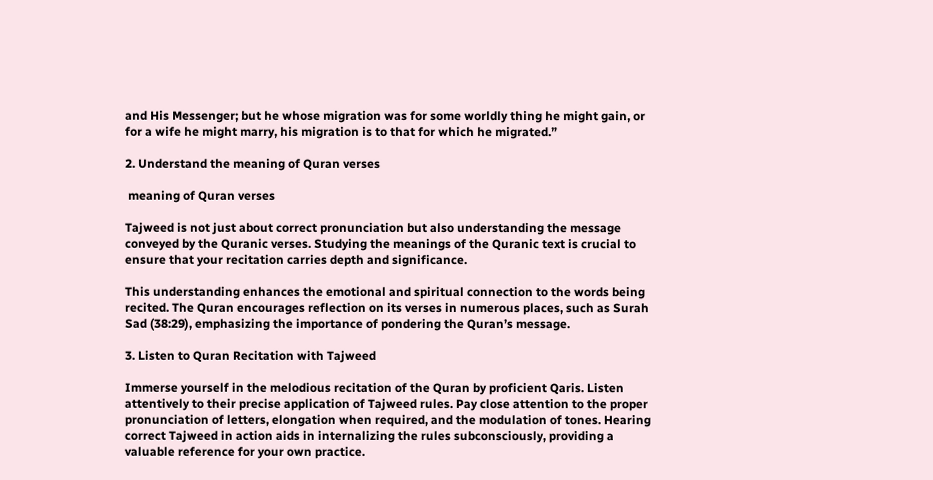and His Messenger; but he whose migration was for some worldly thing he might gain, or for a wife he might marry, his migration is to that for which he migrated.”

2. Understand the meaning of Quran verses

 meaning of Quran verses

Tajweed is not just about correct pronunciation but also understanding the message conveyed by the Quranic verses. Studying the meanings of the Quranic text is crucial to ensure that your recitation carries depth and significance.

This understanding enhances the emotional and spiritual connection to the words being recited. The Quran encourages reflection on its verses in numerous places, such as Surah Sad (38:29), emphasizing the importance of pondering the Quran’s message.

3. Listen to Quran Recitation with Tajweed

Immerse yourself in the melodious recitation of the Quran by proficient Qaris. Listen attentively to their precise application of Tajweed rules. Pay close attention to the proper pronunciation of letters, elongation when required, and the modulation of tones. Hearing correct Tajweed in action aids in internalizing the rules subconsciously, providing a valuable reference for your own practice.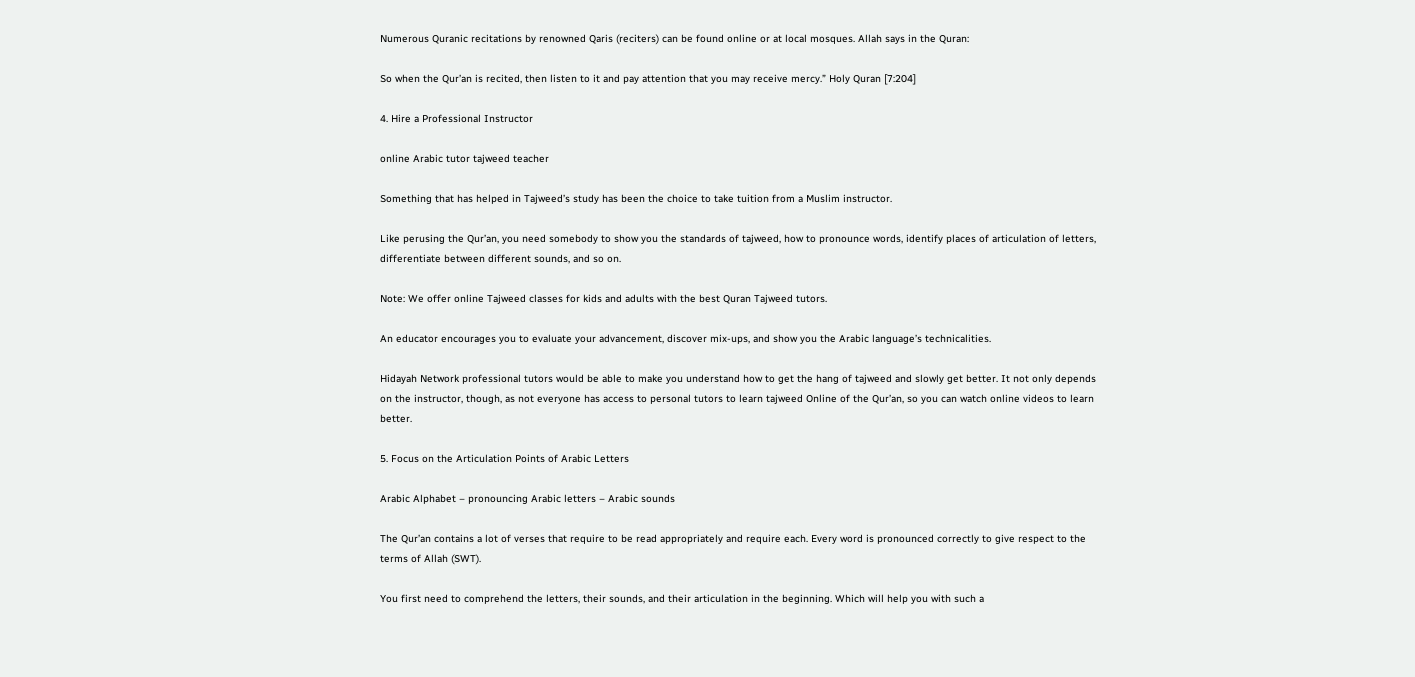Numerous Quranic recitations by renowned Qaris (reciters) can be found online or at local mosques. Allah says in the Quran:

So when the Qur’an is recited, then listen to it and pay attention that you may receive mercy.” Holy Quran [7:204]

4. Hire a Professional Instructor

online Arabic tutor tajweed teacher

Something that has helped in Tajweed’s study has been the choice to take tuition from a Muslim instructor.

Like perusing the Qur’an, you need somebody to show you the standards of tajweed, how to pronounce words, identify places of articulation of letters, differentiate between different sounds, and so on.

Note: We offer online Tajweed classes for kids and adults with the best Quran Tajweed tutors.

An educator encourages you to evaluate your advancement, discover mix-ups, and show you the Arabic language’s technicalities.

Hidayah Network professional tutors would be able to make you understand how to get the hang of tajweed and slowly get better. It not only depends on the instructor, though, as not everyone has access to personal tutors to learn tajweed Online of the Qur’an, so you can watch online videos to learn better.

5. Focus on the Articulation Points of Arabic Letters

Arabic Alphabet – pronouncing Arabic letters – Arabic sounds

The Qur’an contains a lot of verses that require to be read appropriately and require each. Every word is pronounced correctly to give respect to the terms of Allah (SWT).

You first need to comprehend the letters, their sounds, and their articulation in the beginning. Which will help you with such a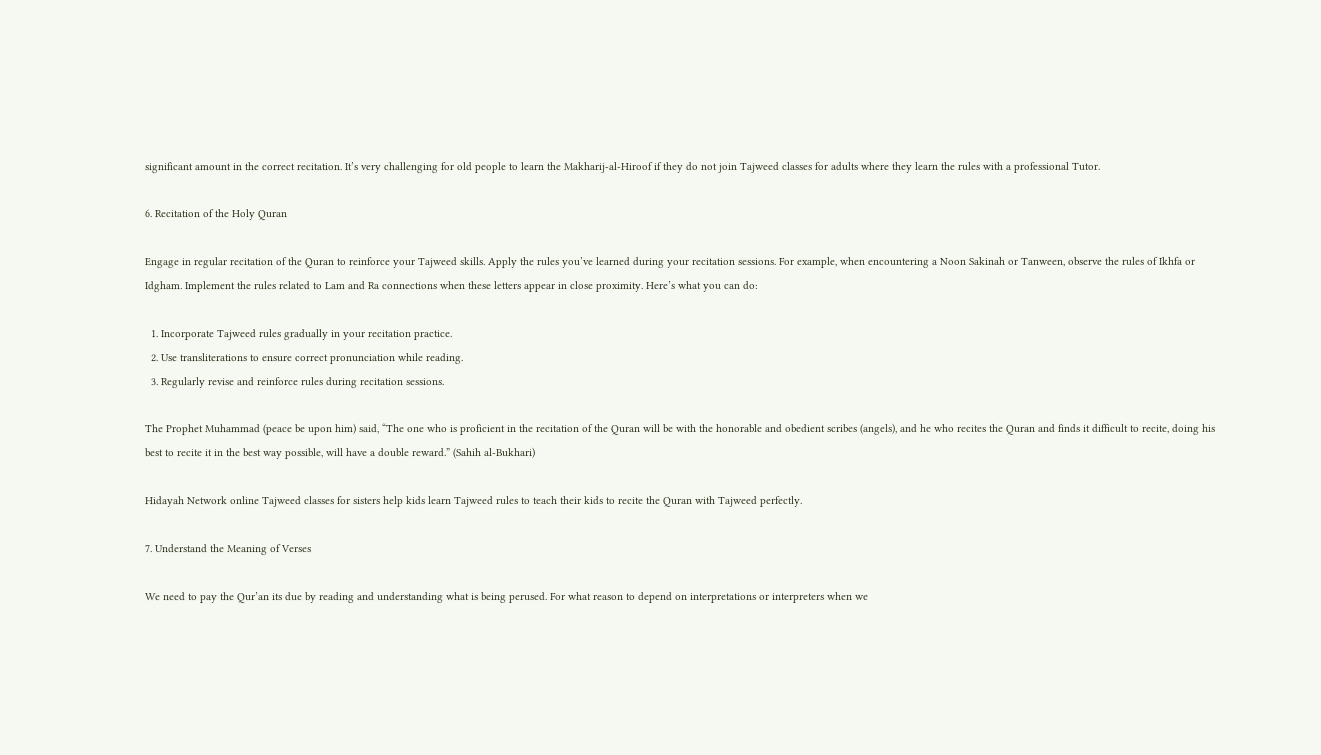significant amount in the correct recitation. It’s very challenging for old people to learn the Makharij-al-Hiroof if they do not join Tajweed classes for adults where they learn the rules with a professional Tutor.

6. Recitation of the Holy Quran

Engage in regular recitation of the Quran to reinforce your Tajweed skills. Apply the rules you’ve learned during your recitation sessions. For example, when encountering a Noon Sakinah or Tanween, observe the rules of Ikhfa or Idgham. Implement the rules related to Lam and Ra connections when these letters appear in close proximity. Here’s what you can do:

  1. Incorporate Tajweed rules gradually in your recitation practice.
  2. Use transliterations to ensure correct pronunciation while reading.
  3. Regularly revise and reinforce rules during recitation sessions.

The Prophet Muhammad (peace be upon him) said, “The one who is proficient in the recitation of the Quran will be with the honorable and obedient scribes (angels), and he who recites the Quran and finds it difficult to recite, doing his best to recite it in the best way possible, will have a double reward.” (Sahih al-Bukhari)

Hidayah Network online Tajweed classes for sisters help kids learn Tajweed rules to teach their kids to recite the Quran with Tajweed perfectly.

7. Understand the Meaning of Verses

We need to pay the Qur’an its due by reading and understanding what is being perused. For what reason to depend on interpretations or interpreters when we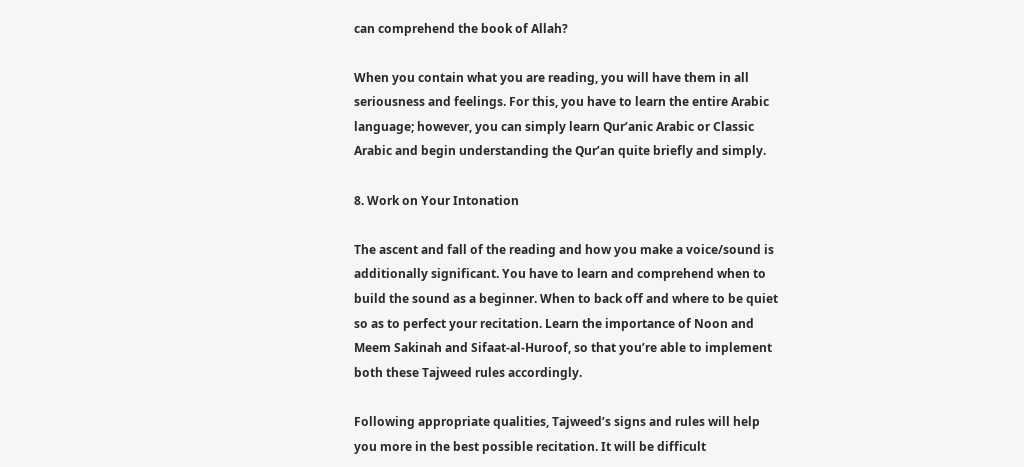can comprehend the book of Allah?

When you contain what you are reading, you will have them in all seriousness and feelings. For this, you have to learn the entire Arabic language; however, you can simply learn Qur’anic Arabic or Classic Arabic and begin understanding the Qur’an quite briefly and simply.

8. Work on Your Intonation

The ascent and fall of the reading and how you make a voice/sound is additionally significant. You have to learn and comprehend when to build the sound as a beginner. When to back off and where to be quiet so as to perfect your recitation. Learn the importance of Noon and Meem Sakinah and Sifaat-al-Huroof, so that you’re able to implement both these Tajweed rules accordingly.

Following appropriate qualities, Tajweed’s signs and rules will help you more in the best possible recitation. It will be difficult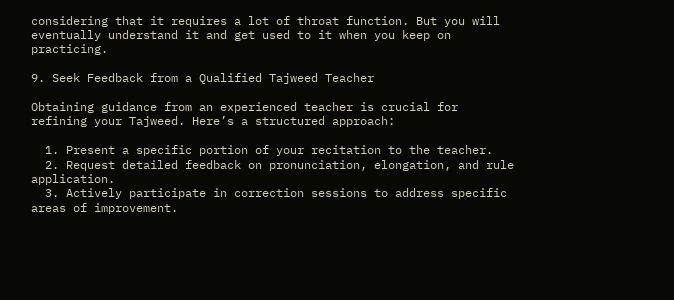considering that it requires a lot of throat function. But you will eventually understand it and get used to it when you keep on practicing.

9. Seek Feedback from a Qualified Tajweed Teacher

Obtaining guidance from an experienced teacher is crucial for refining your Tajweed. Here’s a structured approach:

  1. Present a specific portion of your recitation to the teacher.
  2. Request detailed feedback on pronunciation, elongation, and rule application.
  3. Actively participate in correction sessions to address specific areas of improvement.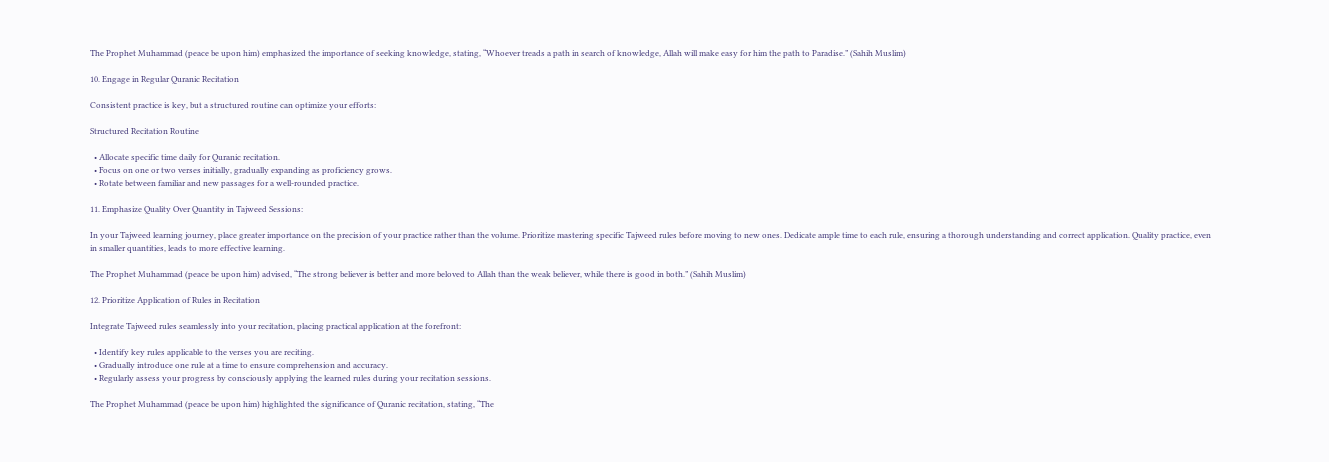The Prophet Muhammad (peace be upon him) emphasized the importance of seeking knowledge, stating, “Whoever treads a path in search of knowledge, Allah will make easy for him the path to Paradise.” (Sahih Muslim)

10. Engage in Regular Quranic Recitation

Consistent practice is key, but a structured routine can optimize your efforts:

Structured Recitation Routine

  • Allocate specific time daily for Quranic recitation.
  • Focus on one or two verses initially, gradually expanding as proficiency grows.
  • Rotate between familiar and new passages for a well-rounded practice.

11. Emphasize Quality Over Quantity in Tajweed Sessions:

In your Tajweed learning journey, place greater importance on the precision of your practice rather than the volume. Prioritize mastering specific Tajweed rules before moving to new ones. Dedicate ample time to each rule, ensuring a thorough understanding and correct application. Quality practice, even in smaller quantities, leads to more effective learning.

The Prophet Muhammad (peace be upon him) advised, “The strong believer is better and more beloved to Allah than the weak believer, while there is good in both.” (Sahih Muslim)

12. Prioritize Application of Rules in Recitation

Integrate Tajweed rules seamlessly into your recitation, placing practical application at the forefront:

  • Identify key rules applicable to the verses you are reciting.
  • Gradually introduce one rule at a time to ensure comprehension and accuracy.
  • Regularly assess your progress by consciously applying the learned rules during your recitation sessions.

The Prophet Muhammad (peace be upon him) highlighted the significance of Quranic recitation, stating, “The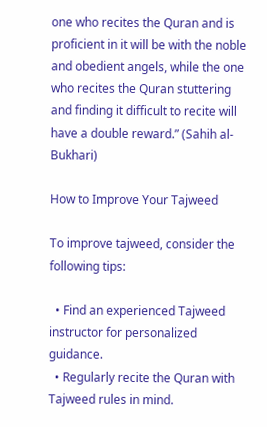one who recites the Quran and is proficient in it will be with the noble and obedient angels, while the one who recites the Quran stuttering and finding it difficult to recite will have a double reward.” (Sahih al-Bukhari)

How to Improve Your Tajweed

To improve tajweed, consider the following tips:

  • Find an experienced Tajweed instructor for personalized guidance.
  • Regularly recite the Quran with Tajweed rules in mind.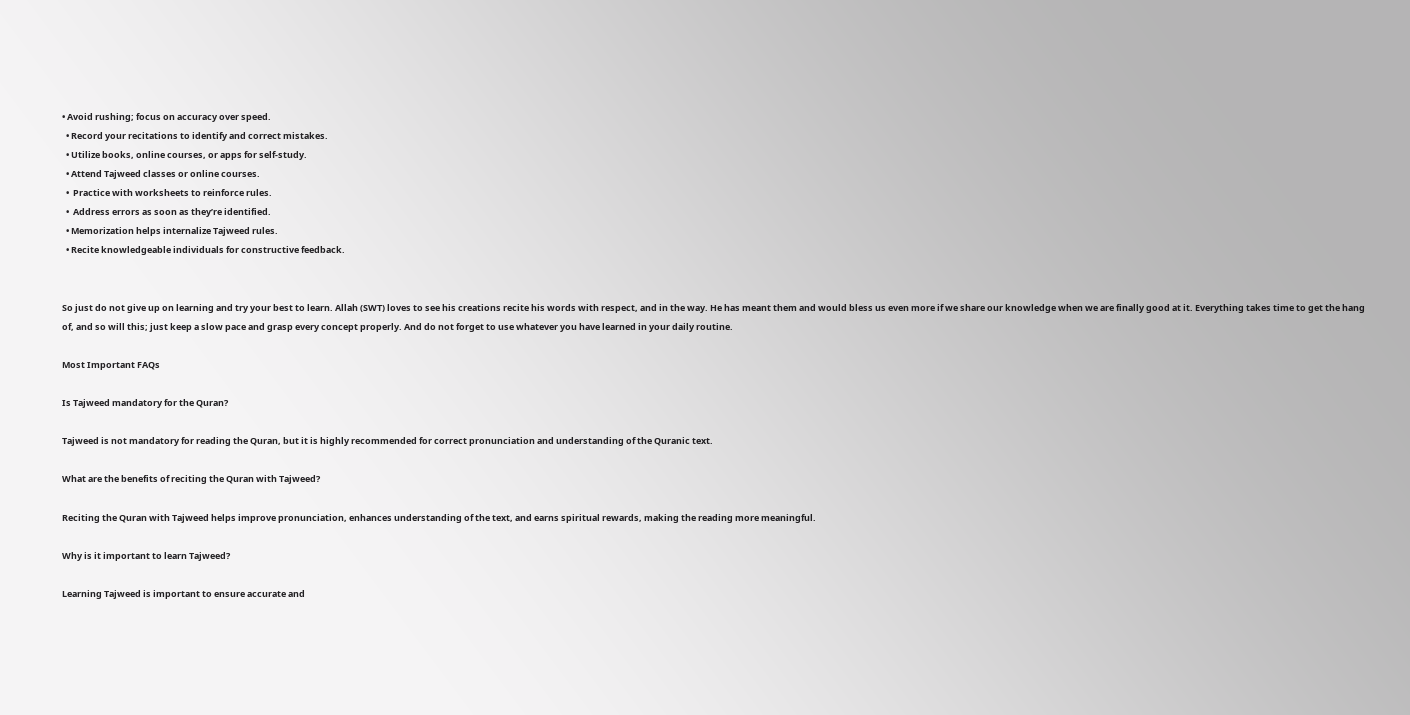• Avoid rushing; focus on accuracy over speed.
  • Record your recitations to identify and correct mistakes.
  • Utilize books, online courses, or apps for self-study.
  • Attend Tajweed classes or online courses.
  •  Practice with worksheets to reinforce rules.
  •  Address errors as soon as they’re identified.
  • Memorization helps internalize Tajweed rules.
  • Recite knowledgeable individuals for constructive feedback.


So just do not give up on learning and try your best to learn. Allah (SWT) loves to see his creations recite his words with respect, and in the way. He has meant them and would bless us even more if we share our knowledge when we are finally good at it. Everything takes time to get the hang of, and so will this; just keep a slow pace and grasp every concept properly. And do not forget to use whatever you have learned in your daily routine.

Most Important FAQs

Is Tajweed mandatory for the Quran?

Tajweed is not mandatory for reading the Quran, but it is highly recommended for correct pronunciation and understanding of the Quranic text.

What are the benefits of reciting the Quran with Tajweed?

Reciting the Quran with Tajweed helps improve pronunciation, enhances understanding of the text, and earns spiritual rewards, making the reading more meaningful.

Why is it important to learn Tajweed?

Learning Tajweed is important to ensure accurate and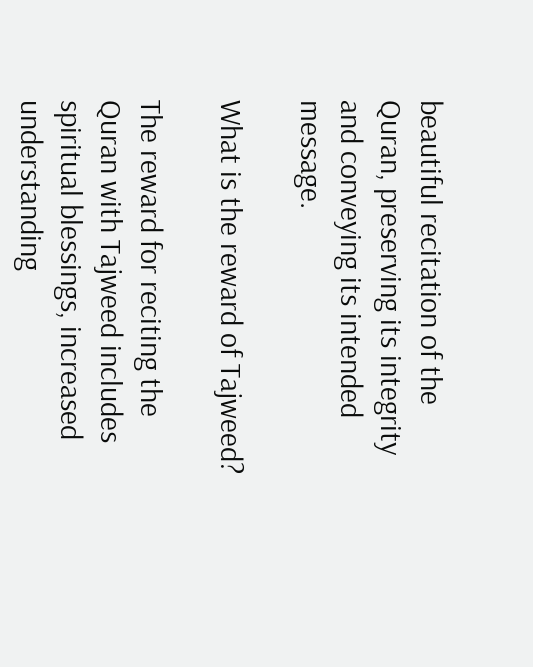beautiful recitation of the Quran, preserving its integrity and conveying its intended message.

What is the reward of Tajweed?

The reward for reciting the Quran with Tajweed includes spiritual blessings, increased understanding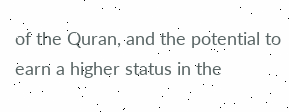of the Quran, and the potential to earn a higher status in the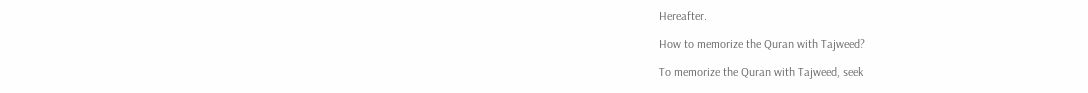Hereafter.

How to memorize the Quran with Tajweed?

To memorize the Quran with Tajweed, seek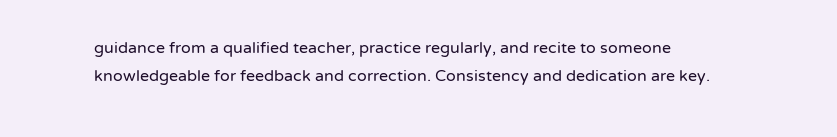guidance from a qualified teacher, practice regularly, and recite to someone knowledgeable for feedback and correction. Consistency and dedication are key.